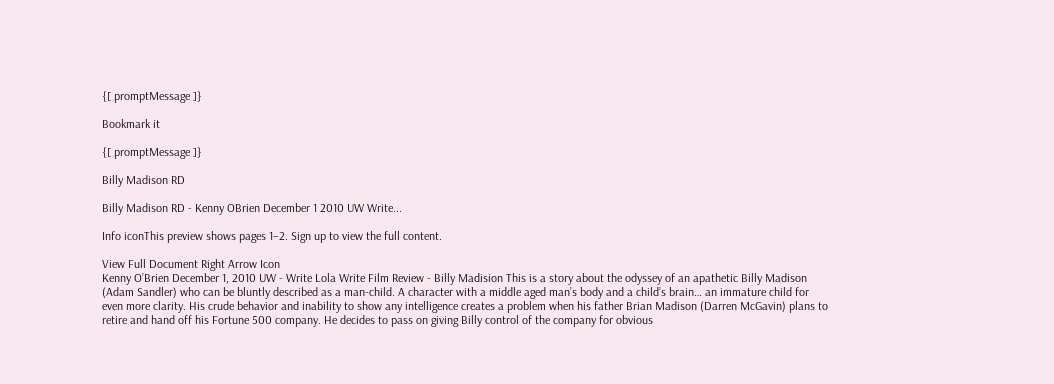{[ promptMessage ]}

Bookmark it

{[ promptMessage ]}

Billy Madison RD

Billy Madison RD - Kenny OBrien December 1 2010 UW Write...

Info iconThis preview shows pages 1–2. Sign up to view the full content.

View Full Document Right Arrow Icon
Kenny O’Brien December 1, 2010 UW - Write Lola Write Film Review - Billy Madision This is a story about the odyssey of an apathetic Billy Madison (Adam Sandler) who can be bluntly described as a man-child. A character with a middle aged man’s body and a child’s brain… an immature child for even more clarity. His crude behavior and inability to show any intelligence creates a problem when his father Brian Madison (Darren McGavin) plans to retire and hand off his Fortune 500 company. He decides to pass on giving Billy control of the company for obvious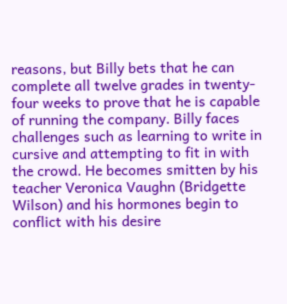reasons, but Billy bets that he can complete all twelve grades in twenty-four weeks to prove that he is capable of running the company. Billy faces challenges such as learning to write in cursive and attempting to fit in with the crowd. He becomes smitten by his teacher Veronica Vaughn (Bridgette Wilson) and his hormones begin to conflict with his desire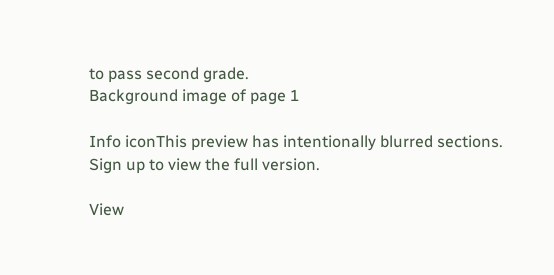to pass second grade.
Background image of page 1

Info iconThis preview has intentionally blurred sections. Sign up to view the full version.

View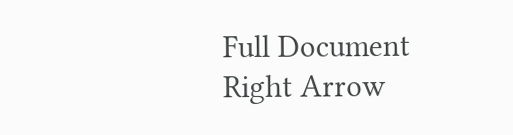Full Document Right Arrow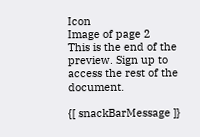Icon
Image of page 2
This is the end of the preview. Sign up to access the rest of the document.

{[ snackBarMessage ]}